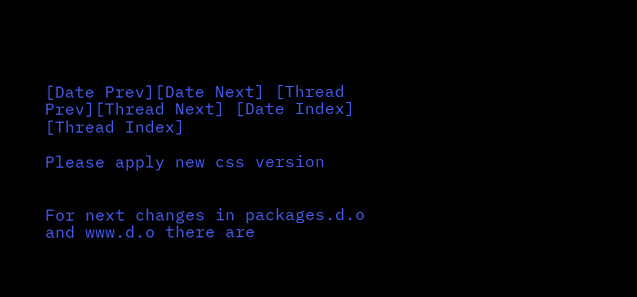[Date Prev][Date Next] [Thread Prev][Thread Next] [Date Index] [Thread Index]

Please apply new css version


For next changes in packages.d.o and www.d.o there are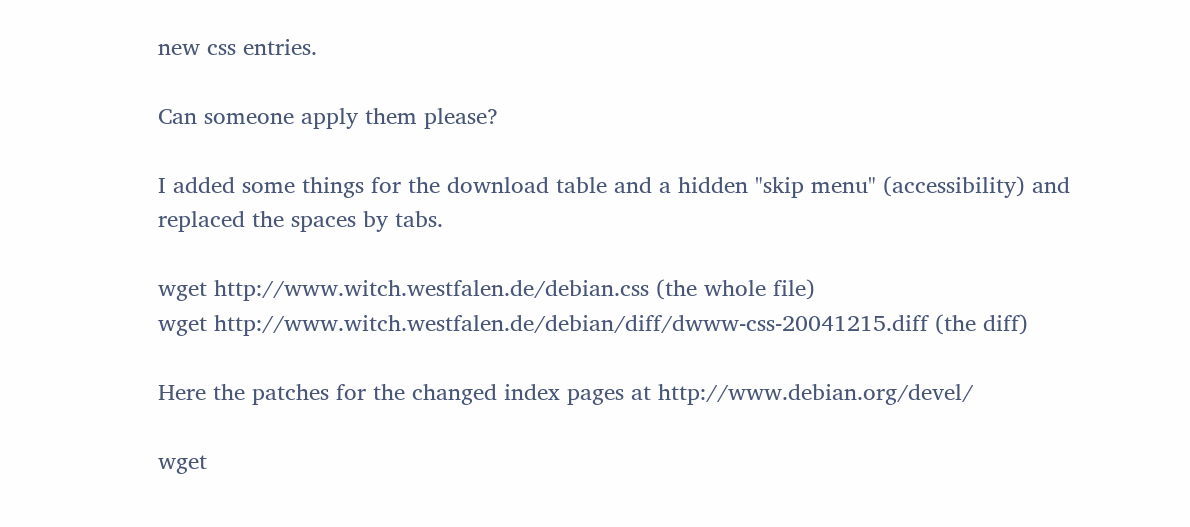new css entries.

Can someone apply them please?

I added some things for the download table and a hidden "skip menu" (accessibility) and replaced the spaces by tabs.

wget http://www.witch.westfalen.de/debian.css (the whole file)
wget http://www.witch.westfalen.de/debian/diff/dwww-css-20041215.diff (the diff)

Here the patches for the changed index pages at http://www.debian.org/devel/

wget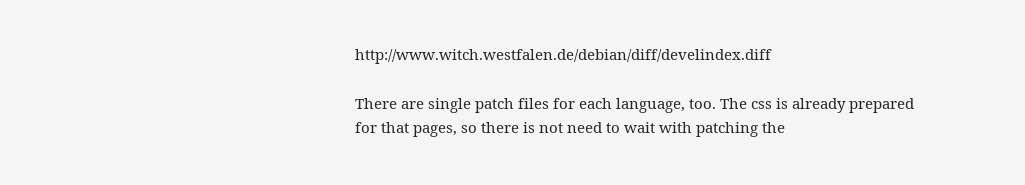http://www.witch.westfalen.de/debian/diff/develindex.diff

There are single patch files for each language, too. The css is already prepared for that pages, so there is not need to wait with patching the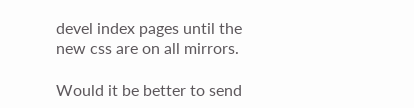devel index pages until the new css are on all mirrors.

Would it be better to send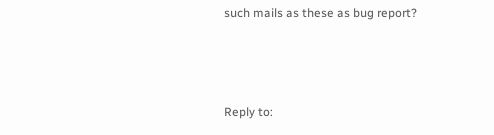such mails as these as bug report?



Reply to: